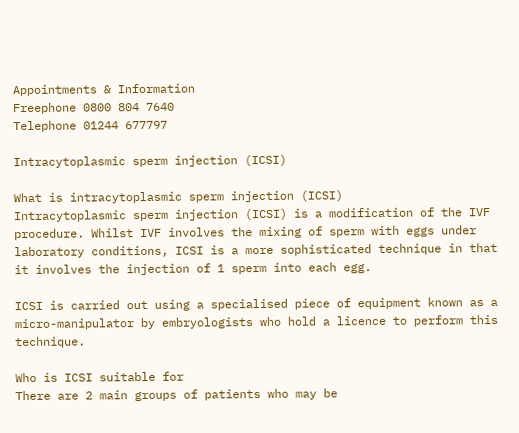Appointments & Information
Freephone 0800 804 7640
Telephone 01244 677797

Intracytoplasmic sperm injection (ICSI)

What is intracytoplasmic sperm injection (ICSI)
Intracytoplasmic sperm injection (ICSI) is a modification of the IVF procedure. Whilst IVF involves the mixing of sperm with eggs under laboratory conditions, ICSI is a more sophisticated technique in that it involves the injection of 1 sperm into each egg.

ICSI is carried out using a specialised piece of equipment known as a micro-manipulator by embryologists who hold a licence to perform this technique.

Who is ICSI suitable for
There are 2 main groups of patients who may be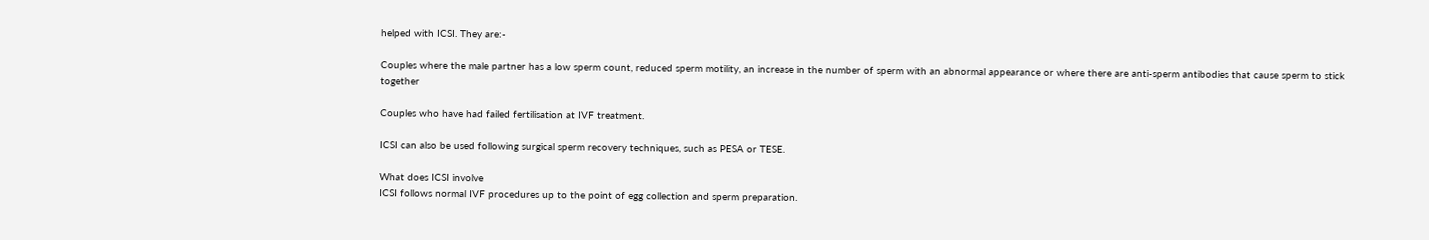helped with ICSI. They are:-

Couples where the male partner has a low sperm count, reduced sperm motility, an increase in the number of sperm with an abnormal appearance or where there are anti-sperm antibodies that cause sperm to stick together

Couples who have had failed fertilisation at IVF treatment.

ICSI can also be used following surgical sperm recovery techniques, such as PESA or TESE.

What does ICSI involve
ICSI follows normal IVF procedures up to the point of egg collection and sperm preparation.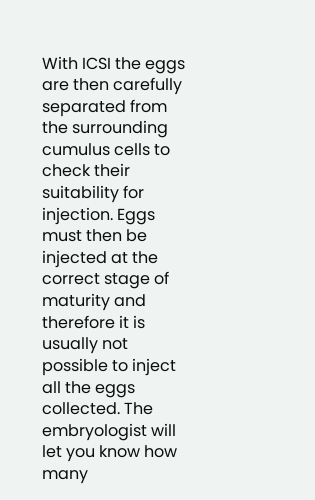With ICSI the eggs are then carefully separated from the surrounding cumulus cells to check their suitability for injection. Eggs must then be injected at the correct stage of maturity and therefore it is usually not possible to inject all the eggs collected. The embryologist will let you know how many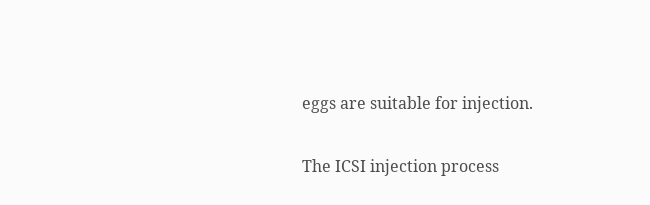eggs are suitable for injection.

The ICSI injection process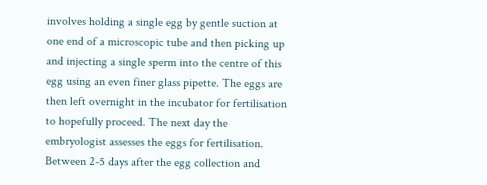involves holding a single egg by gentle suction at one end of a microscopic tube and then picking up and injecting a single sperm into the centre of this egg using an even finer glass pipette. The eggs are then left overnight in the incubator for fertilisation to hopefully proceed. The next day the embryologist assesses the eggs for fertilisation. Between 2-5 days after the egg collection and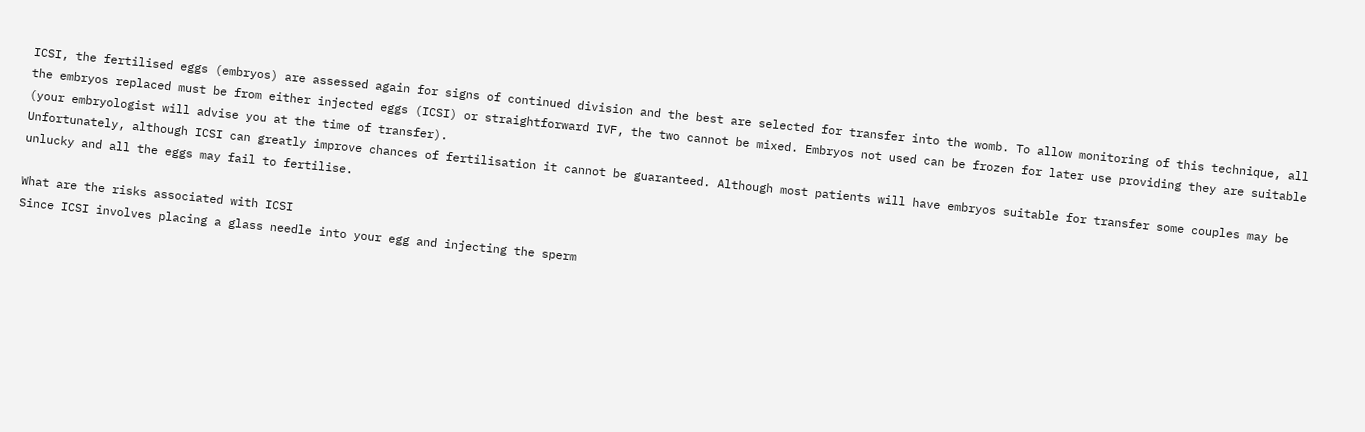ICSI, the fertilised eggs (embryos) are assessed again for signs of continued division and the best are selected for transfer into the womb. To allow monitoring of this technique, all the embryos replaced must be from either injected eggs (ICSI) or straightforward IVF, the two cannot be mixed. Embryos not used can be frozen for later use providing they are suitable (your embryologist will advise you at the time of transfer).
Unfortunately, although ICSI can greatly improve chances of fertilisation it cannot be guaranteed. Although most patients will have embryos suitable for transfer some couples may be unlucky and all the eggs may fail to fertilise.

What are the risks associated with ICSI
Since ICSI involves placing a glass needle into your egg and injecting the sperm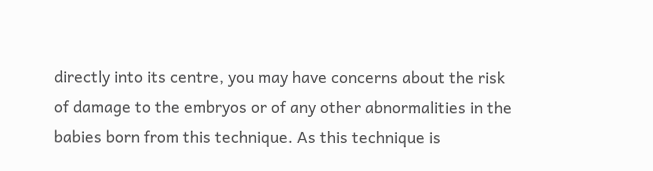directly into its centre, you may have concerns about the risk of damage to the embryos or of any other abnormalities in the babies born from this technique. As this technique is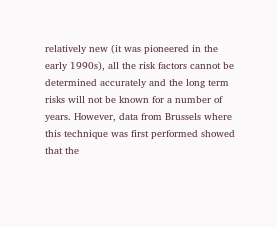relatively new (it was pioneered in the early 1990s), all the risk factors cannot be determined accurately and the long term risks will not be known for a number of years. However, data from Brussels where this technique was first performed showed that the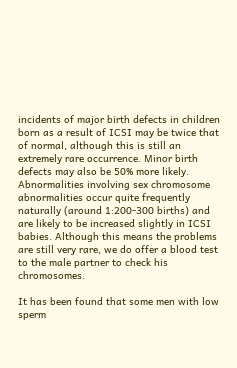incidents of major birth defects in children born as a result of ICSI may be twice that of normal, although this is still an extremely rare occurrence. Minor birth defects may also be 50% more likely. Abnormalities involving sex chromosome abnormalities occur quite frequently naturally (around 1:200-300 births) and are likely to be increased slightly in ICSI babies. Although this means the problems are still very rare, we do offer a blood test to the male partner to check his chromosomes.

It has been found that some men with low sperm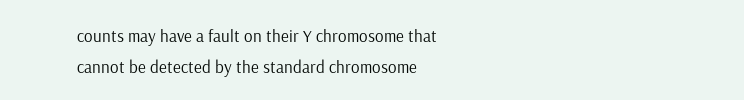counts may have a fault on their Y chromosome that cannot be detected by the standard chromosome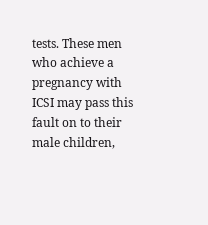tests. These men who achieve a pregnancy with ICSI may pass this fault on to their male children,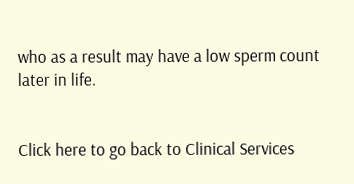who as a result may have a low sperm count later in life.


Click here to go back to Clinical Services